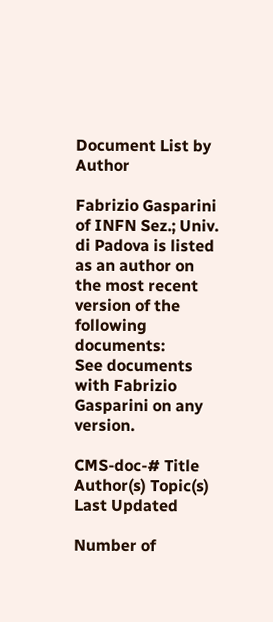Document List by Author

Fabrizio Gasparini of INFN Sez.; Univ. di Padova is listed as an author on the most recent version of the following documents:
See documents with Fabrizio Gasparini on any version.

CMS-doc-# Title Author(s) Topic(s) Last Updated

Number of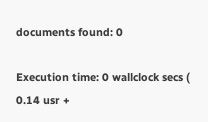documents found: 0

Execution time: 0 wallclock secs ( 0.14 usr +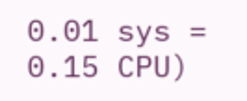0.01 sys = 0.15 CPU)